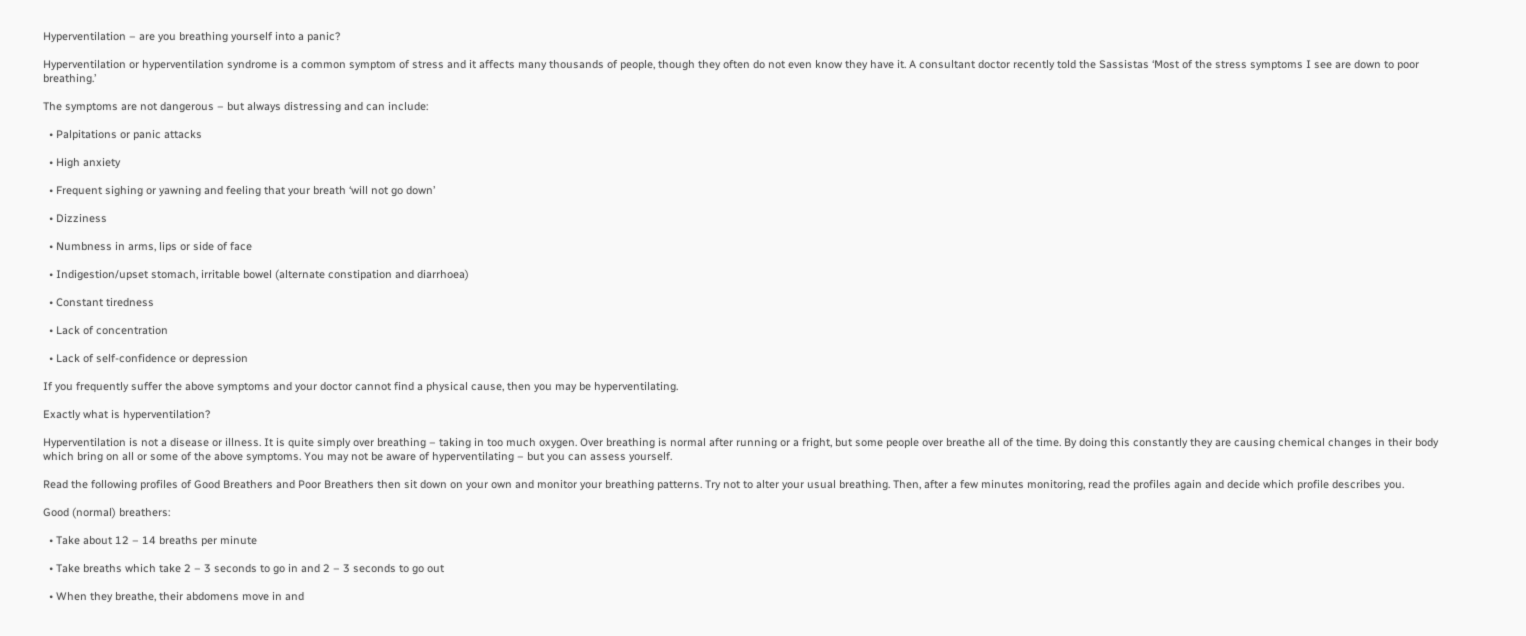Hyperventilation – are you breathing yourself into a panic?

Hyperventilation or hyperventilation syndrome is a common symptom of stress and it affects many thousands of people, though they often do not even know they have it. A consultant doctor recently told the Sassistas ‘Most of the stress symptoms I see are down to poor breathing.’

The symptoms are not dangerous – but always distressing and can include:

  • Palpitations or panic attacks

  • High anxiety

  • Frequent sighing or yawning and feeling that your breath ‘will not go down’

  • Dizziness

  • Numbness in arms, lips or side of face

  • Indigestion/upset stomach, irritable bowel (alternate constipation and diarrhoea)

  • Constant tiredness

  • Lack of concentration

  • Lack of self-confidence or depression

If you frequently suffer the above symptoms and your doctor cannot find a physical cause, then you may be hyperventilating.

Exactly what is hyperventilation?

Hyperventilation is not a disease or illness. It is quite simply over breathing – taking in too much oxygen. Over breathing is normal after running or a fright, but some people over breathe all of the time. By doing this constantly they are causing chemical changes in their body which bring on all or some of the above symptoms. You may not be aware of hyperventilating – but you can assess yourself.

Read the following profiles of Good Breathers and Poor Breathers then sit down on your own and monitor your breathing patterns. Try not to alter your usual breathing. Then, after a few minutes monitoring, read the profiles again and decide which profile describes you.

Good (normal) breathers:

  • Take about 12 – 14 breaths per minute

  • Take breaths which take 2 – 3 seconds to go in and 2 – 3 seconds to go out

  • When they breathe, their abdomens move in and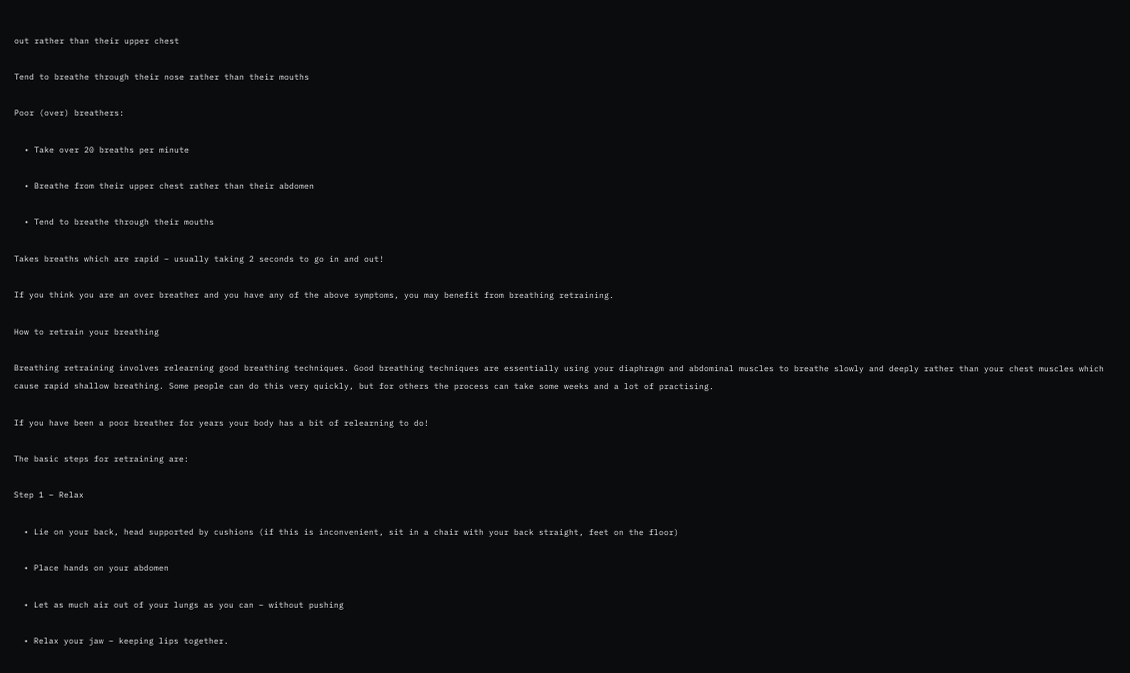out rather than their upper chest

Tend to breathe through their nose rather than their mouths

Poor (over) breathers:

  • Take over 20 breaths per minute

  • Breathe from their upper chest rather than their abdomen

  • Tend to breathe through their mouths

Takes breaths which are rapid – usually taking 2 seconds to go in and out!

If you think you are an over breather and you have any of the above symptoms, you may benefit from breathing retraining.

How to retrain your breathing

Breathing retraining involves relearning good breathing techniques. Good breathing techniques are essentially using your diaphragm and abdominal muscles to breathe slowly and deeply rather than your chest muscles which cause rapid shallow breathing. Some people can do this very quickly, but for others the process can take some weeks and a lot of practising.

If you have been a poor breather for years your body has a bit of relearning to do!

The basic steps for retraining are:

Step 1 – Relax

  • Lie on your back, head supported by cushions (if this is inconvenient, sit in a chair with your back straight, feet on the floor)

  • Place hands on your abdomen

  • Let as much air out of your lungs as you can – without pushing

  • Relax your jaw – keeping lips together.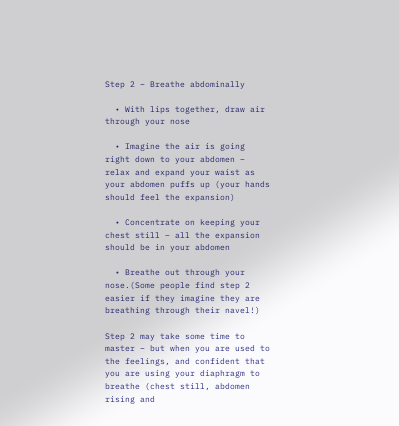Step 2 – Breathe abdominally

  • With lips together, draw air through your nose

  • Imagine the air is going right down to your abdomen – relax and expand your waist as your abdomen puffs up (your hands should feel the expansion)

  • Concentrate on keeping your chest still – all the expansion should be in your abdomen

  • Breathe out through your nose.(Some people find step 2 easier if they imagine they are breathing through their navel!)

Step 2 may take some time to master – but when you are used to the feelings, and confident that you are using your diaphragm to breathe (chest still, abdomen rising and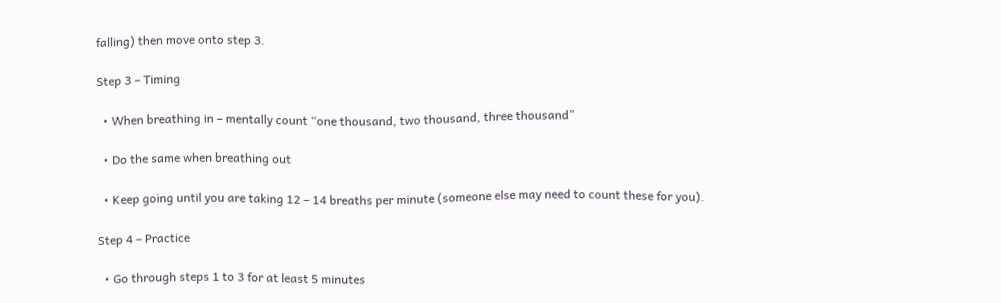falling) then move onto step 3.

Step 3 – Timing

  • When breathing in – mentally count “one thousand, two thousand, three thousand”

  • Do the same when breathing out

  • Keep going until you are taking 12 – 14 breaths per minute (someone else may need to count these for you).

Step 4 – Practice

  • Go through steps 1 to 3 for at least 5 minutes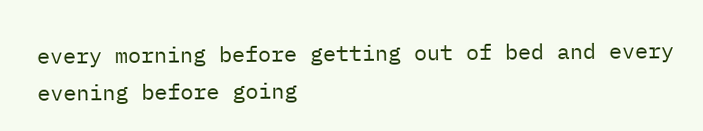every morning before getting out of bed and every evening before going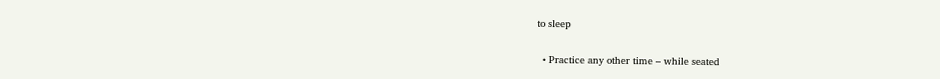to sleep

  • Practice any other time – while seated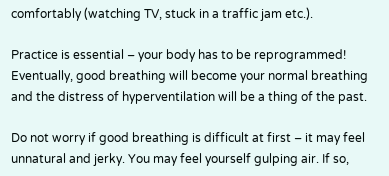comfortably (watching TV, stuck in a traffic jam etc.).

Practice is essential – your body has to be reprogrammed! Eventually, good breathing will become your normal breathing and the distress of hyperventilation will be a thing of the past.

Do not worry if good breathing is difficult at first – it may feel unnatural and jerky. You may feel yourself gulping air. If so,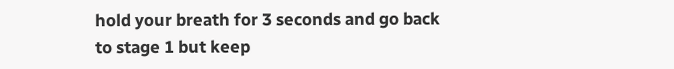hold your breath for 3 seconds and go back to stage 1 but keep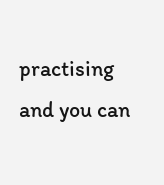practising and you can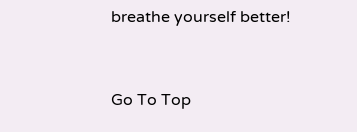breathe yourself better!



Go To Top